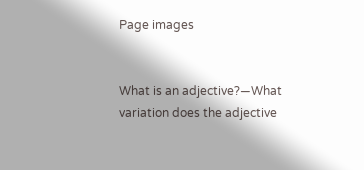Page images


What is an adjective?—What variation does the adjective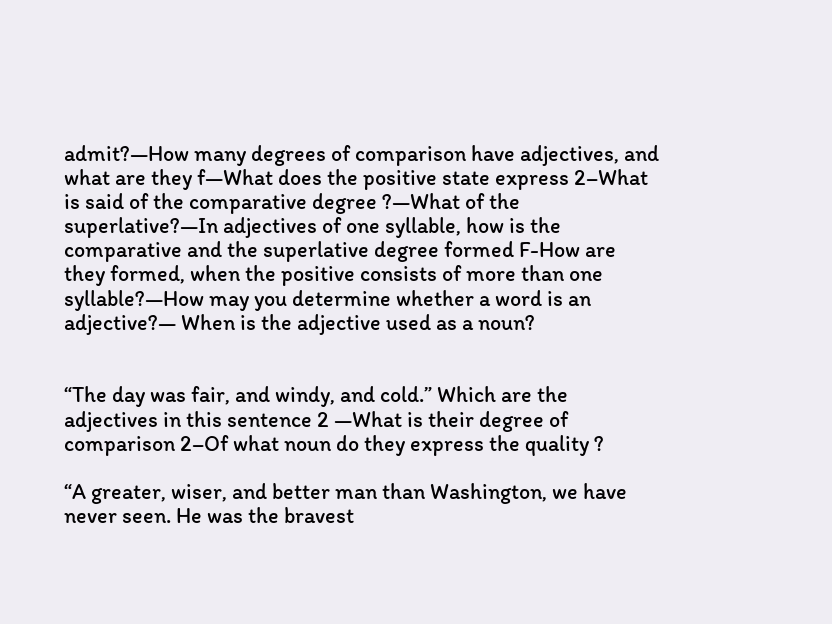admit?—How many degrees of comparison have adjectives, and what are they f—What does the positive state express 2–What is said of the comparative degree ?—What of the superlative?—In adjectives of one syllable, how is the comparative and the superlative degree formed F-How are they formed, when the positive consists of more than one syllable?—How may you determine whether a word is an adjective?— When is the adjective used as a noun?


“The day was fair, and windy, and cold.” Which are the adjectives in this sentence 2 —What is their degree of comparison 2–Of what noun do they express the quality ?

“A greater, wiser, and better man than Washington, we have never seen. He was the bravest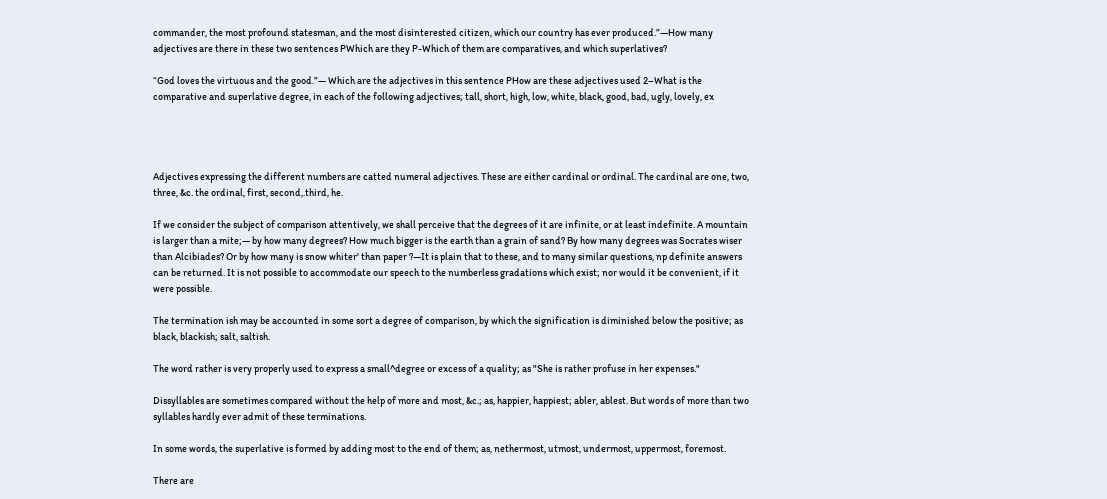commander, the most profound statesman, and the most disinterested citizen, which our country has ever produced.”—How many adjectives are there in these two sentences PWhich are they P-Which of them are comparatives, and which superlatives?

“God loves the virtuous and the good.”— Which are the adjectives in this sentence PHow are these adjectives used 2–What is the comparative and superlative degree, in each of the following adjectives; tall, short, high, low, white, black, good, bad, ugly, lovely, ex




Adjectives expressing the different numbers are catted numeral adjectives. These are either cardinal or ordinal. The cardinal are one, two, three, &c. the ordinal, first, second,.third, he.

If we consider the subject of comparison attentively, we shall perceive that the degrees of it are infinite, or at least indefinite. A mountain is larger than a mite;— by how many degrees? How much bigger is the earth than a grain of sand? By how many degrees was Socrates wiser than Alcibiades? Or by how many is snow whiter' than paper ?—It is plain that to these, and to many similar questions, np definite answers can be returned. It is not possible to accommodate our speech to the numberless gradations which exist; nor would it be convenient, if it were possible.

The termination ish may be accounted in some sort a degree of comparison, by which the signification is diminished below the positive; as black, blackish; salt, saltish.

The word rather is very properly used to express a small^degree or excess of a quality; as "She is rather profuse in her expenses."

Dissyllables are sometimes compared without the help of more and most, &c.; as, happier, happiest; abler, ablest. But words of more than two syllables hardly ever admit of these terminations.

In some words, the superlative is formed by adding most to the end of them; as, nethermost, utmost, undermost, uppermost, foremost.

There are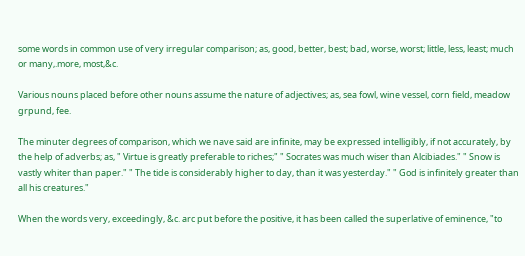some words in common use of very irregular comparison; as, good, better, best; bad, worse, worst; little, less, least; much or many,.more, most,&c.

Various nouns placed before other nouns assume the nature of adjectives; as, sea fowl, wine vessel, corn field, meadow grpund, fee.

The minuter degrees of comparison, which we nave said are infinite, may be expressed intelligibly, if not accurately, by the help of adverbs; as, " Virtue is greatly preferable to riches;" " Socrates was much wiser than Alcibiades." " Snow is vastly whiter than paper." " The tide is considerably higher to day, than it was yesterday." " God is infinitely greater than all his creatures."

When the words very, exceedingly, &c. arc put before the positive, it has been called the superlative of eminence, "to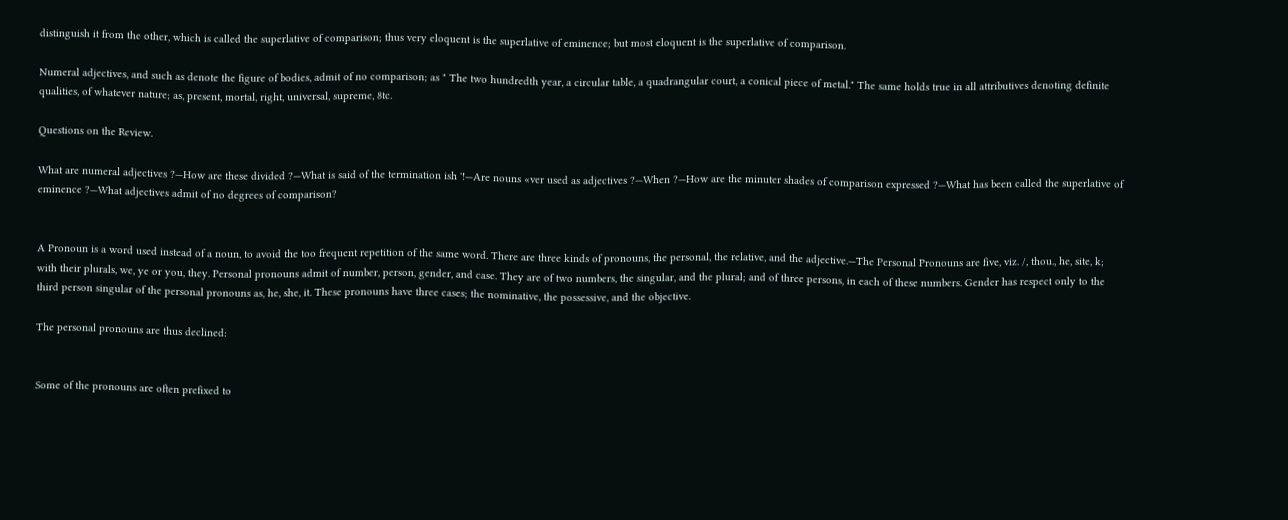distinguish it from the other, which is called the superlative of comparison; thus very eloquent is the superlative of eminence; but most eloquent is the superlative of comparison.

Numeral adjectives, and such as denote the figure of bodies, admit of no comparison; as " The two hundredth year, a circular table, a quadrangular court, a conical piece of metal." The same holds true in all attributives denoting definite qualities, of whatever nature; as, present, mortal, right, universal, supreme, 8tc.

Questions on the Review.

What are numeral adjectives ?—How are these divided ?—What is said of the termination ish '!—Are nouns «ver used as adjectives ?—When ?—How are the minuter shades of comparison expressed ?—What has been called the superlative of eminence ?—What adjectives admit of no degrees of comparison?


A Pronoun is a word used instead of a noun, to avoid the too frequent repetition of the same word. There are three kinds of pronouns, the personal, the relative, and the adjective.—The Personal Pronouns are five, viz. /, thou., he, site, k; with their plurals, we, ye or you, they. Personal pronouns admit of number, person, gender, and case. They are of two numbers, the singular, and the plural; and of three persons, in each of these numbers. Gender has respect only to the third person singular of the personal pronouns as, he, she, it. These pronouns have three cases; the nominative, the possessive, and the objective.

The personal pronouns are thus declined:


Some of the pronouns are often prefixed to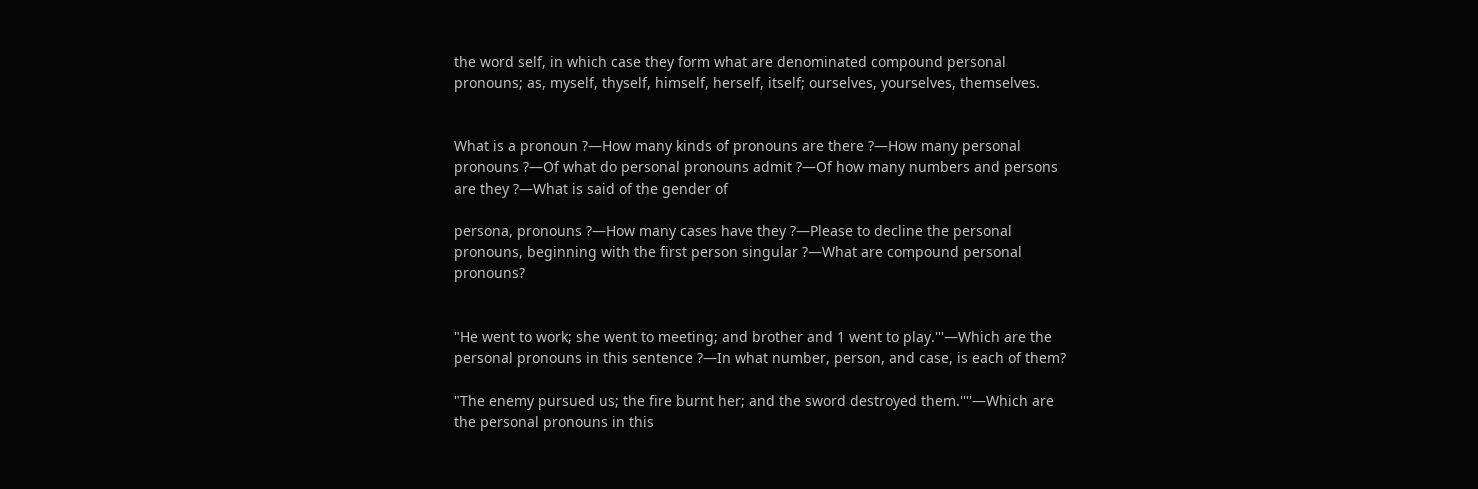the word self, in which case they form what are denominated compound personal pronouns; as, myself, thyself, himself, herself, itself; ourselves, yourselves, themselves.


What is a pronoun ?—How many kinds of pronouns are there ?—How many personal pronouns ?—Of what do personal pronouns admit ?—Of how many numbers and persons are they ?—What is said of the gender of

persona, pronouns ?—How many cases have they ?—Please to decline the personal pronouns, beginning with the first person singular ?—What are compound personal pronouns?


"He went to work; she went to meeting; and brother and 1 went to play.'''—Which are the personal pronouns in this sentence ?—In what number, person, and case, is each of them?

"The enemy pursued us; the fire burnt her; and the sword destroyed them.''''—Which are the personal pronouns in this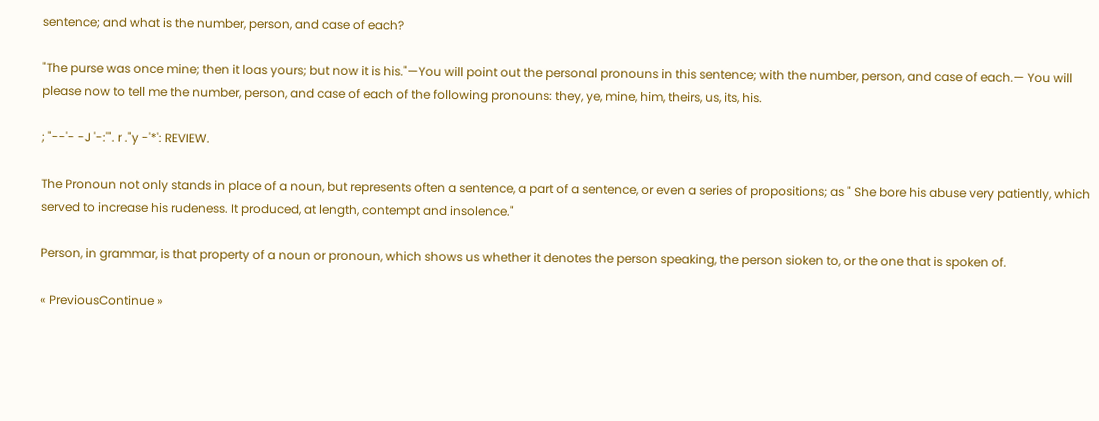sentence; and what is the number, person, and case of each?

"The purse was once mine; then it loas yours; but now it is his."—You will point out the personal pronouns in this sentence; with the number, person, and case of each.— You will please now to tell me the number, person, and case of each of the following pronouns: they, ye, mine, him, theirs, us, its, his.

; "--'- -J '-:'". r ."y -'*': REVIEW.

The Pronoun not only stands in place of a noun, but represents often a sentence, a part of a sentence, or even a series of propositions; as " She bore his abuse very patiently, which served to increase his rudeness. It produced, at length, contempt and insolence."

Person, in grammar, is that property of a noun or pronoun, which shows us whether it denotes the person speaking, the person sioken to, or the one that is spoken of.

« PreviousContinue »